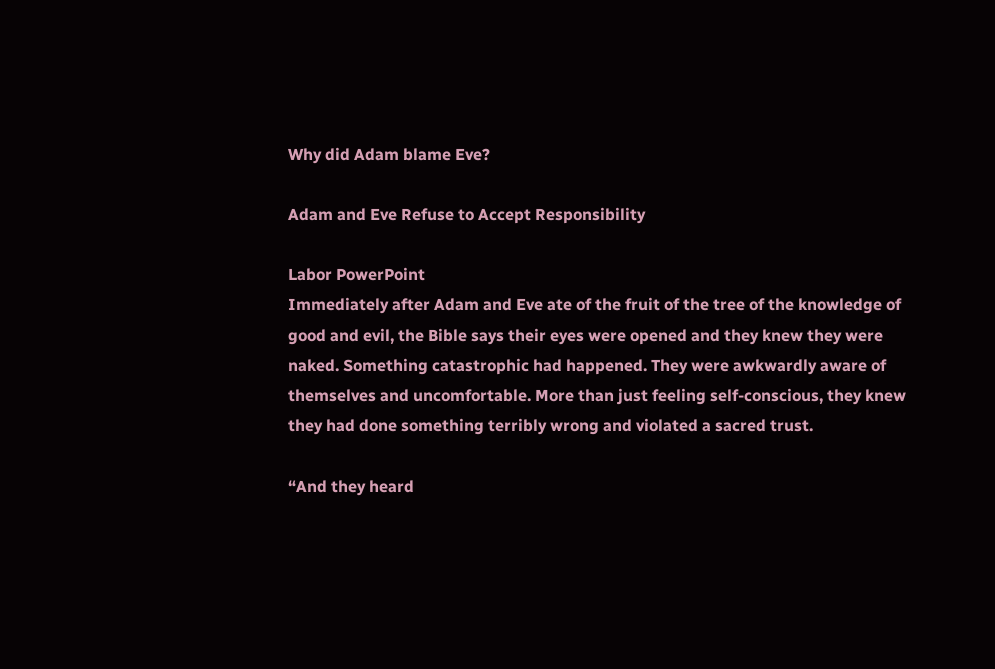Why did Adam blame Eve?

Adam and Eve Refuse to Accept Responsibility

Labor PowerPoint
Immediately after Adam and Eve ate of the fruit of the tree of the knowledge of good and evil, the Bible says their eyes were opened and they knew they were naked. Something catastrophic had happened. They were awkwardly aware of themselves and uncomfortable. More than just feeling self-conscious, they knew they had done something terribly wrong and violated a sacred trust.

“And they heard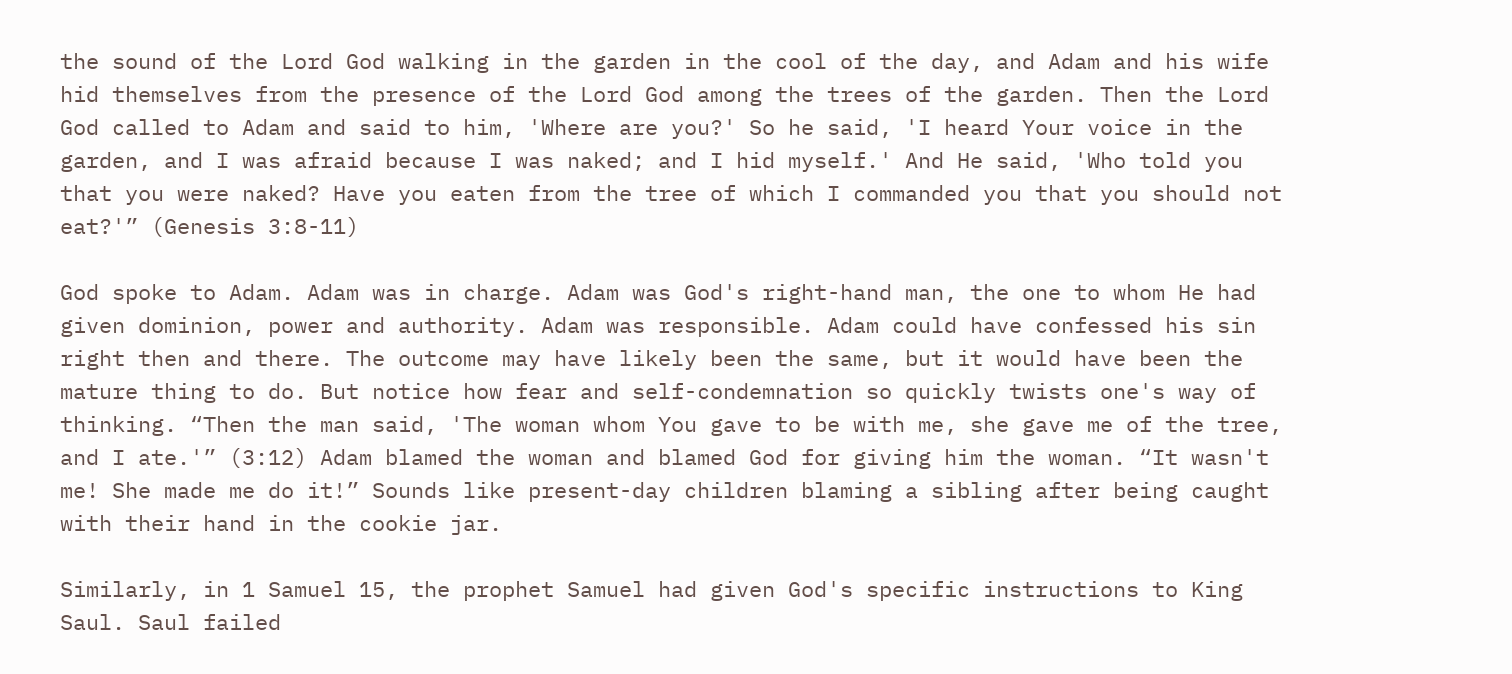the sound of the Lord God walking in the garden in the cool of the day, and Adam and his wife hid themselves from the presence of the Lord God among the trees of the garden. Then the Lord God called to Adam and said to him, 'Where are you?' So he said, 'I heard Your voice in the garden, and I was afraid because I was naked; and I hid myself.' And He said, 'Who told you that you were naked? Have you eaten from the tree of which I commanded you that you should not eat?'” (Genesis 3:8-11)

God spoke to Adam. Adam was in charge. Adam was God's right-hand man, the one to whom He had given dominion, power and authority. Adam was responsible. Adam could have confessed his sin right then and there. The outcome may have likely been the same, but it would have been the mature thing to do. But notice how fear and self-condemnation so quickly twists one's way of thinking. “Then the man said, 'The woman whom You gave to be with me, she gave me of the tree, and I ate.'” (3:12) Adam blamed the woman and blamed God for giving him the woman. “It wasn't me! She made me do it!” Sounds like present-day children blaming a sibling after being caught with their hand in the cookie jar.

Similarly, in 1 Samuel 15, the prophet Samuel had given God's specific instructions to King Saul. Saul failed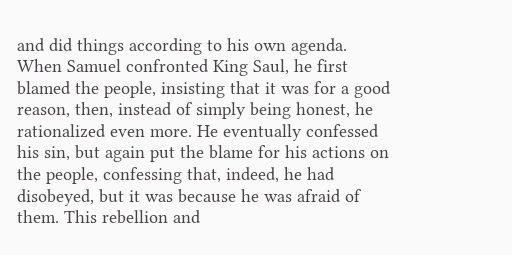and did things according to his own agenda. When Samuel confronted King Saul, he first blamed the people, insisting that it was for a good reason, then, instead of simply being honest, he rationalized even more. He eventually confessed his sin, but again put the blame for his actions on the people, confessing that, indeed, he had disobeyed, but it was because he was afraid of them. This rebellion and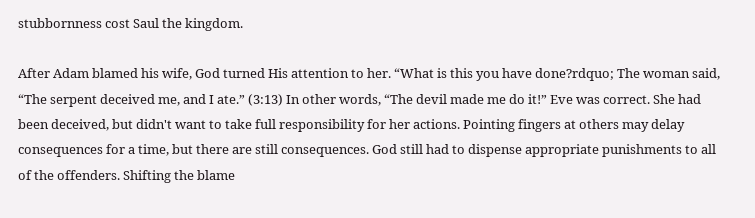stubbornness cost Saul the kingdom.

After Adam blamed his wife, God turned His attention to her. “What is this you have done?rdquo; The woman said, “The serpent deceived me, and I ate.” (3:13) In other words, “The devil made me do it!” Eve was correct. She had been deceived, but didn't want to take full responsibility for her actions. Pointing fingers at others may delay consequences for a time, but there are still consequences. God still had to dispense appropriate punishments to all of the offenders. Shifting the blame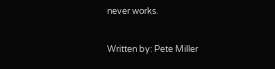never works.

Written by: Pete Miller